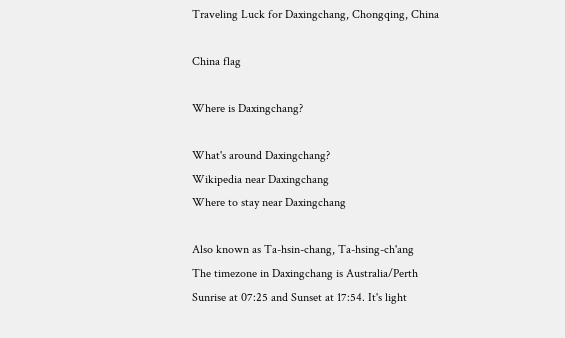Traveling Luck for Daxingchang, Chongqing, China

China flag

Where is Daxingchang?

What's around Daxingchang?
Wikipedia near Daxingchang
Where to stay near Daxingchang

Also known as Ta-hsin-chang, Ta-hsing-ch'ang
The timezone in Daxingchang is Australia/Perth
Sunrise at 07:25 and Sunset at 17:54. It's light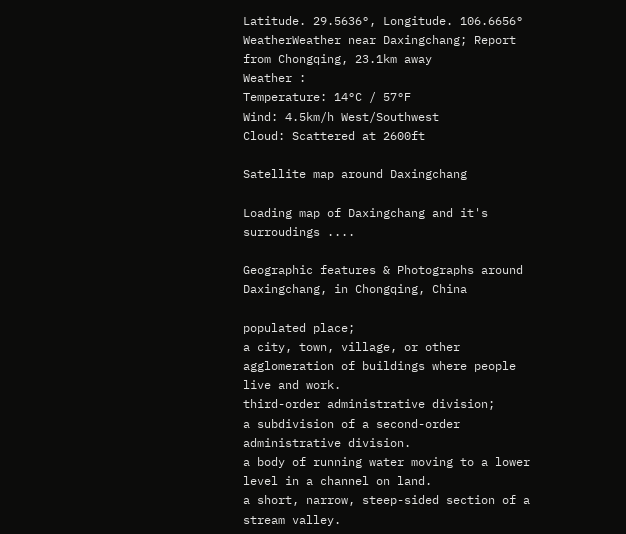Latitude. 29.5636°, Longitude. 106.6656°
WeatherWeather near Daxingchang; Report from Chongqing, 23.1km away
Weather :
Temperature: 14°C / 57°F
Wind: 4.5km/h West/Southwest
Cloud: Scattered at 2600ft

Satellite map around Daxingchang

Loading map of Daxingchang and it's surroudings ....

Geographic features & Photographs around Daxingchang, in Chongqing, China

populated place;
a city, town, village, or other agglomeration of buildings where people live and work.
third-order administrative division;
a subdivision of a second-order administrative division.
a body of running water moving to a lower level in a channel on land.
a short, narrow, steep-sided section of a stream valley.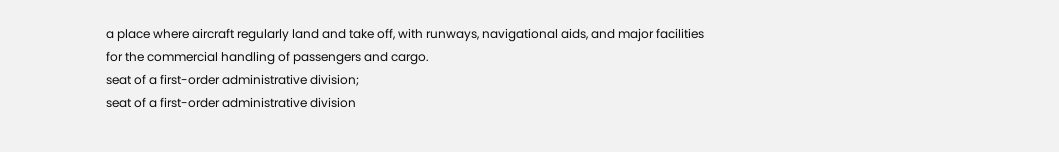a place where aircraft regularly land and take off, with runways, navigational aids, and major facilities for the commercial handling of passengers and cargo.
seat of a first-order administrative division;
seat of a first-order administrative division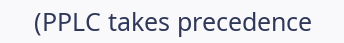(PPLC takes precedence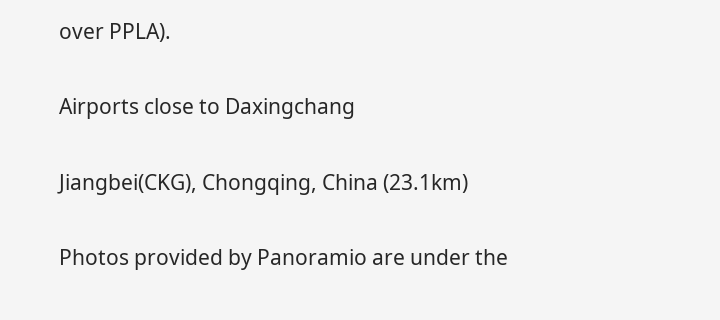over PPLA).

Airports close to Daxingchang

Jiangbei(CKG), Chongqing, China (23.1km)

Photos provided by Panoramio are under the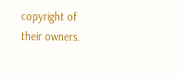copyright of their owners.